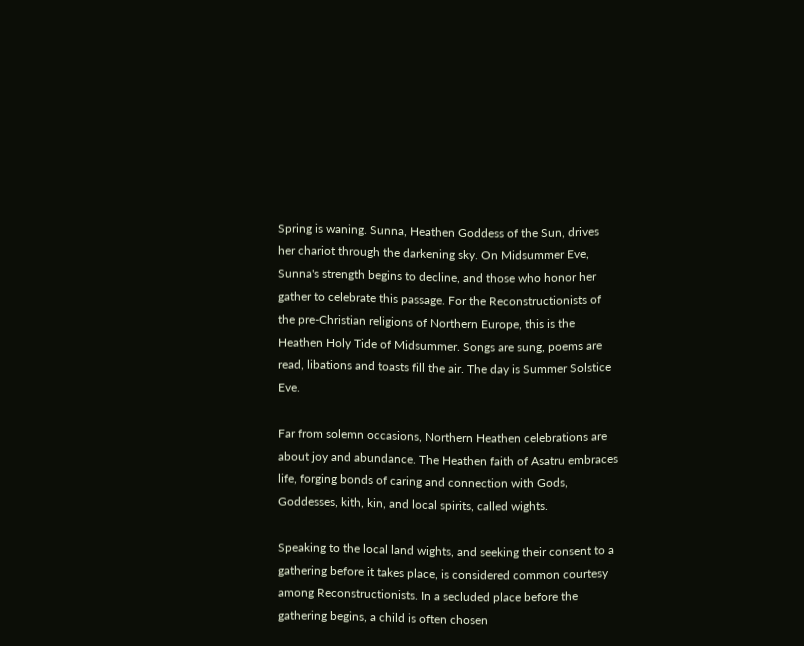Spring is waning. Sunna, Heathen Goddess of the Sun, drives her chariot through the darkening sky. On Midsummer Eve, Sunna's strength begins to decline, and those who honor her gather to celebrate this passage. For the Reconstructionists of the pre-Christian religions of Northern Europe, this is the Heathen Holy Tide of Midsummer. Songs are sung, poems are read, libations and toasts fill the air. The day is Summer Solstice Eve.

Far from solemn occasions, Northern Heathen celebrations are about joy and abundance. The Heathen faith of Asatru embraces life, forging bonds of caring and connection with Gods, Goddesses, kith, kin, and local spirits, called wights.

Speaking to the local land wights, and seeking their consent to a gathering before it takes place, is considered common courtesy among Reconstructionists. In a secluded place before the gathering begins, a child is often chosen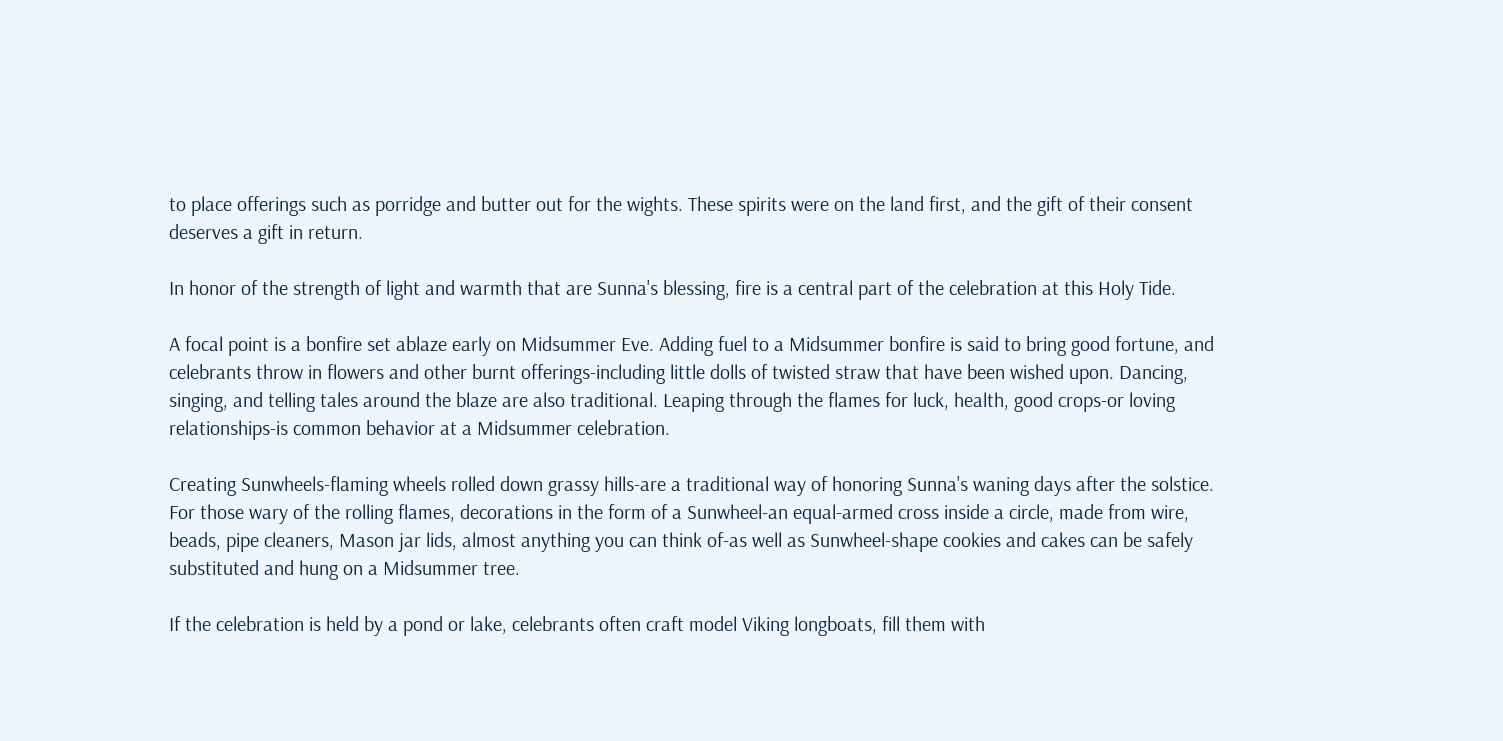to place offerings such as porridge and butter out for the wights. These spirits were on the land first, and the gift of their consent deserves a gift in return.

In honor of the strength of light and warmth that are Sunna's blessing, fire is a central part of the celebration at this Holy Tide.

A focal point is a bonfire set ablaze early on Midsummer Eve. Adding fuel to a Midsummer bonfire is said to bring good fortune, and celebrants throw in flowers and other burnt offerings-including little dolls of twisted straw that have been wished upon. Dancing, singing, and telling tales around the blaze are also traditional. Leaping through the flames for luck, health, good crops-or loving relationships-is common behavior at a Midsummer celebration.

Creating Sunwheels-flaming wheels rolled down grassy hills-are a traditional way of honoring Sunna's waning days after the solstice. For those wary of the rolling flames, decorations in the form of a Sunwheel-an equal-armed cross inside a circle, made from wire, beads, pipe cleaners, Mason jar lids, almost anything you can think of-as well as Sunwheel-shape cookies and cakes can be safely substituted and hung on a Midsummer tree.

If the celebration is held by a pond or lake, celebrants often craft model Viking longboats, fill them with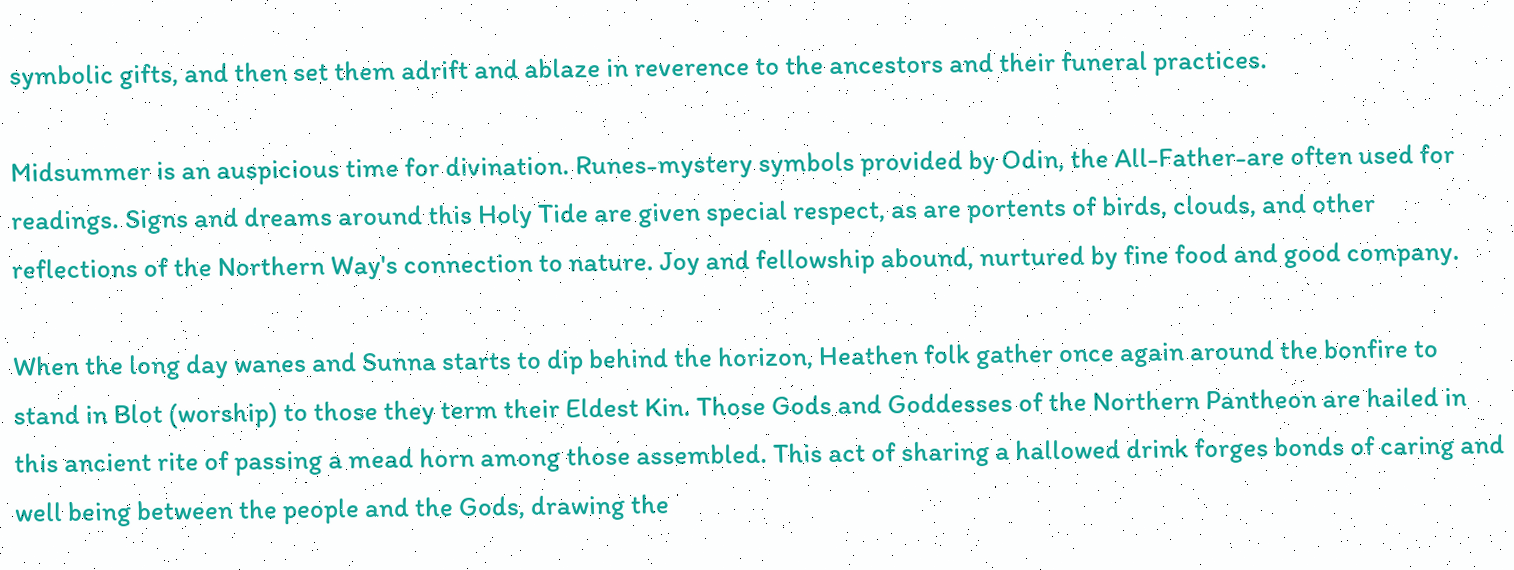symbolic gifts, and then set them adrift and ablaze in reverence to the ancestors and their funeral practices.

Midsummer is an auspicious time for divination. Runes-mystery symbols provided by Odin, the All-Father-are often used for readings. Signs and dreams around this Holy Tide are given special respect, as are portents of birds, clouds, and other reflections of the Northern Way's connection to nature. Joy and fellowship abound, nurtured by fine food and good company.

When the long day wanes and Sunna starts to dip behind the horizon, Heathen folk gather once again around the bonfire to stand in Blot (worship) to those they term their Eldest Kin. Those Gods and Goddesses of the Northern Pantheon are hailed in this ancient rite of passing a mead horn among those assembled. This act of sharing a hallowed drink forges bonds of caring and well being between the people and the Gods, drawing the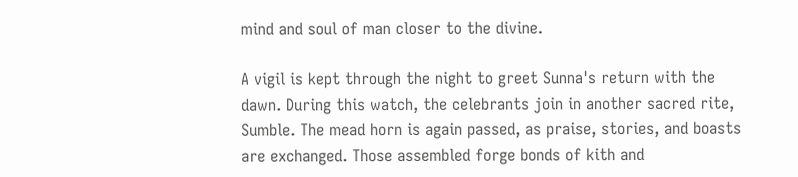mind and soul of man closer to the divine.

A vigil is kept through the night to greet Sunna's return with the dawn. During this watch, the celebrants join in another sacred rite, Sumble. The mead horn is again passed, as praise, stories, and boasts are exchanged. Those assembled forge bonds of kith and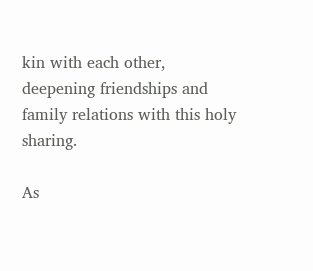kin with each other, deepening friendships and family relations with this holy sharing.

As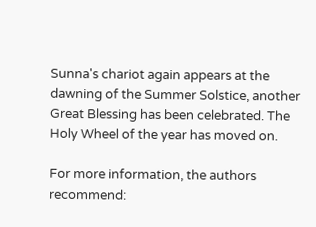Sunna's chariot again appears at the dawning of the Summer Solstice, another Great Blessing has been celebrated. The Holy Wheel of the year has moved on.

For more information, the authors recommend: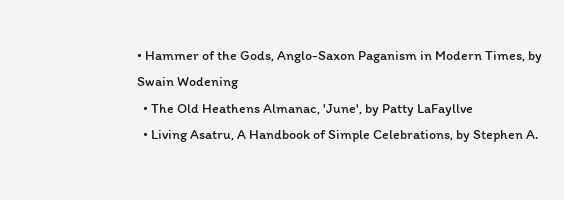• Hammer of the Gods, Anglo-Saxon Paganism in Modern Times, by Swain Wodening
  • The Old Heathens Almanac, 'June', by Patty LaFayllve
  • Living Asatru, A Handbook of Simple Celebrations, by Stephen A.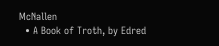McNallen
  • A Book of Troth, by Edred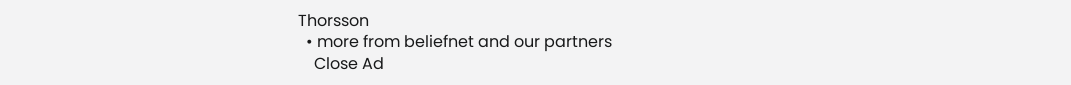Thorsson
  • more from beliefnet and our partners
    Close Ad